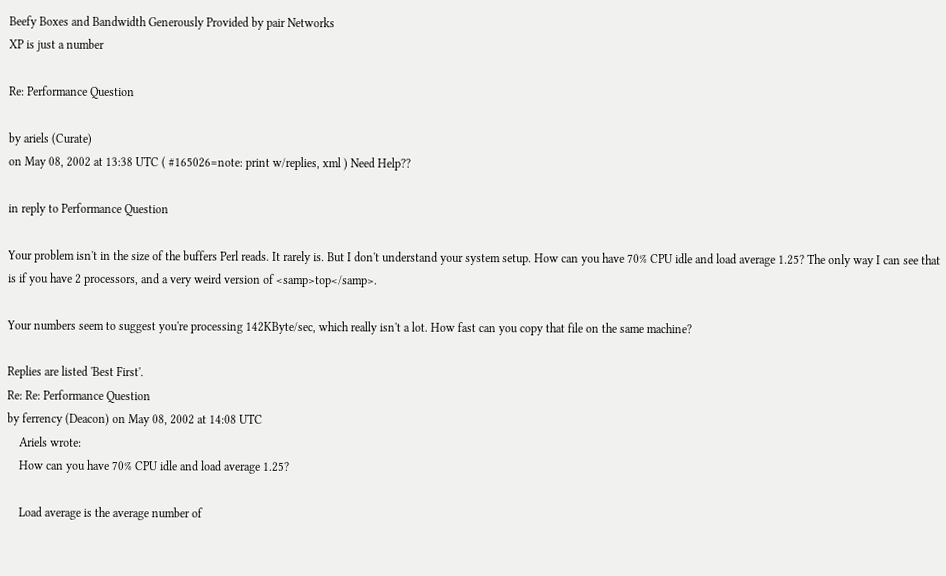Beefy Boxes and Bandwidth Generously Provided by pair Networks
XP is just a number

Re: Performance Question

by ariels (Curate)
on May 08, 2002 at 13:38 UTC ( #165026=note: print w/replies, xml ) Need Help??

in reply to Performance Question

Your problem isn't in the size of the buffers Perl reads. It rarely is. But I don't understand your system setup. How can you have 70% CPU idle and load average 1.25? The only way I can see that is if you have 2 processors, and a very weird version of <samp>top</samp>.

Your numbers seem to suggest you're processing 142KByte/sec, which really isn't a lot. How fast can you copy that file on the same machine?

Replies are listed 'Best First'.
Re: Re: Performance Question
by ferrency (Deacon) on May 08, 2002 at 14:08 UTC
    Ariels wrote:
    How can you have 70% CPU idle and load average 1.25?

    Load average is the average number of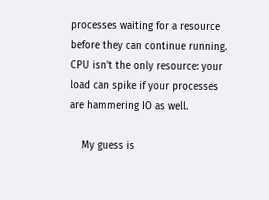processes waiting for a resource before they can continue running. CPU isn't the only resource: your load can spike if your processes are hammering IO as well.

    My guess is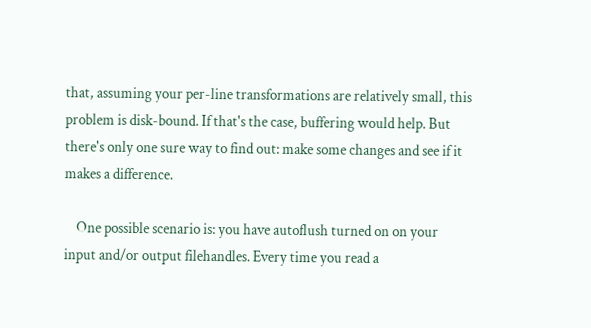that, assuming your per-line transformations are relatively small, this problem is disk-bound. If that's the case, buffering would help. But there's only one sure way to find out: make some changes and see if it makes a difference.

    One possible scenario is: you have autoflush turned on on your input and/or output filehandles. Every time you read a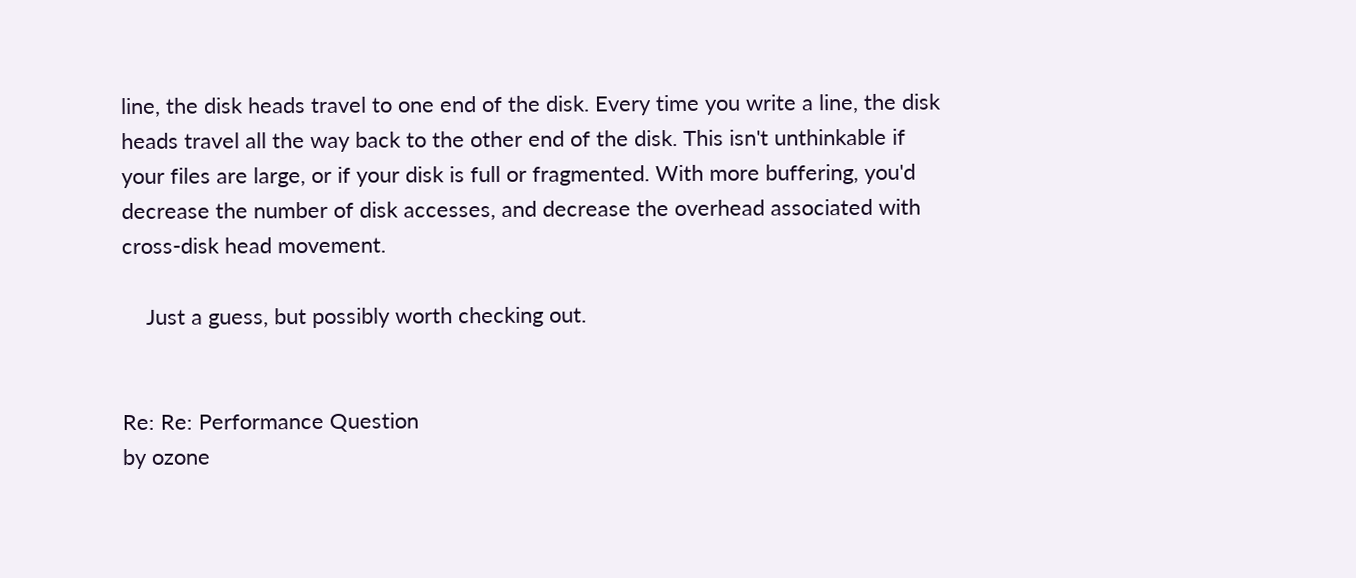line, the disk heads travel to one end of the disk. Every time you write a line, the disk heads travel all the way back to the other end of the disk. This isn't unthinkable if your files are large, or if your disk is full or fragmented. With more buffering, you'd decrease the number of disk accesses, and decrease the overhead associated with cross-disk head movement.

    Just a guess, but possibly worth checking out.


Re: Re: Performance Question
by ozone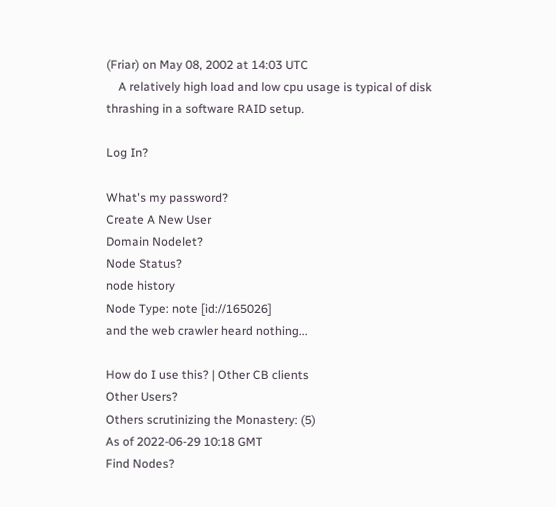(Friar) on May 08, 2002 at 14:03 UTC
    A relatively high load and low cpu usage is typical of disk thrashing in a software RAID setup.

Log In?

What's my password?
Create A New User
Domain Nodelet?
Node Status?
node history
Node Type: note [id://165026]
and the web crawler heard nothing...

How do I use this? | Other CB clients
Other Users?
Others scrutinizing the Monastery: (5)
As of 2022-06-29 10:18 GMT
Find Nodes?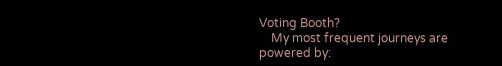Voting Booth?
    My most frequent journeys are powered by: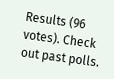Results (96 votes). Check out past polls.